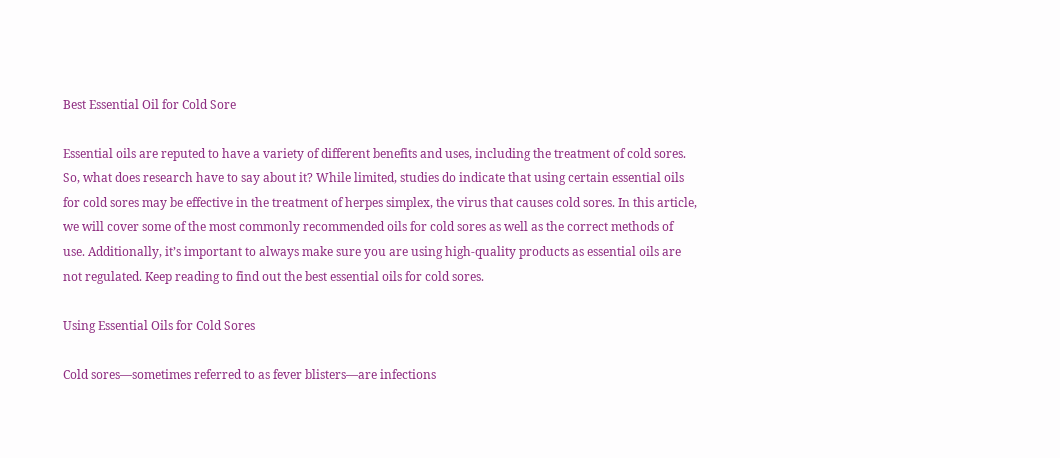Best Essential Oil for Cold Sore

Essential oils are reputed to have a variety of different benefits and uses, including the treatment of cold sores. So, what does research have to say about it? While limited, studies do indicate that using certain essential oils for cold sores may be effective in the treatment of herpes simplex, the virus that causes cold sores. In this article, we will cover some of the most commonly recommended oils for cold sores as well as the correct methods of use. Additionally, it’s important to always make sure you are using high-quality products as essential oils are not regulated. Keep reading to find out the best essential oils for cold sores.

Using Essential Oils for Cold Sores

Cold sores—sometimes referred to as fever blisters—are infections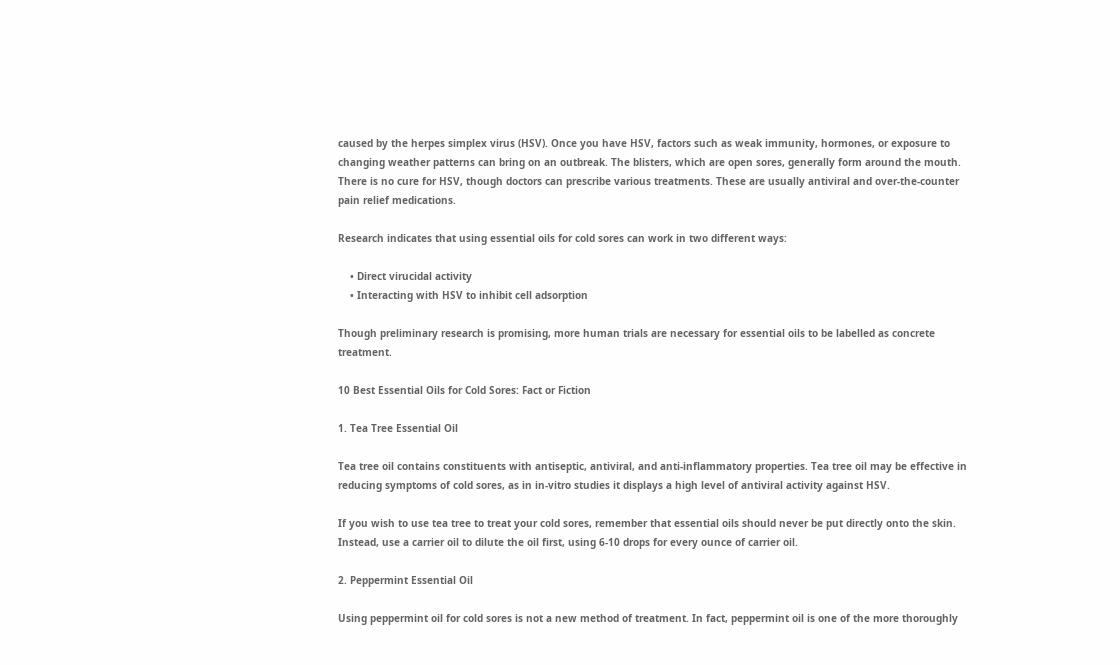caused by the herpes simplex virus (HSV). Once you have HSV, factors such as weak immunity, hormones, or exposure to changing weather patterns can bring on an outbreak. The blisters, which are open sores, generally form around the mouth. There is no cure for HSV, though doctors can prescribe various treatments. These are usually antiviral and over-the-counter pain relief medications.

Research indicates that using essential oils for cold sores can work in two different ways:

    • Direct virucidal activity
    • Interacting with HSV to inhibit cell adsorption

Though preliminary research is promising, more human trials are necessary for essential oils to be labelled as concrete treatment.

10 Best Essential Oils for Cold Sores: Fact or Fiction

1. Tea Tree Essential Oil

Tea tree oil contains constituents with antiseptic, antiviral, and anti-inflammatory properties. Tea tree oil may be effective in reducing symptoms of cold sores, as in in-vitro studies it displays a high level of antiviral activity against HSV.

If you wish to use tea tree to treat your cold sores, remember that essential oils should never be put directly onto the skin. Instead, use a carrier oil to dilute the oil first, using 6-10 drops for every ounce of carrier oil.

2. Peppermint Essential Oil

Using peppermint oil for cold sores is not a new method of treatment. In fact, peppermint oil is one of the more thoroughly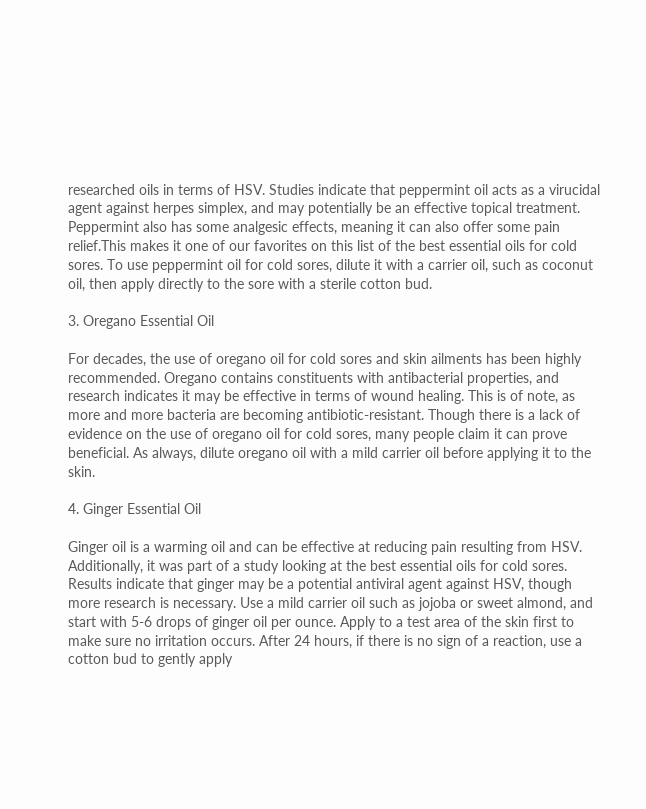researched oils in terms of HSV. Studies indicate that peppermint oil acts as a virucidal agent against herpes simplex, and may potentially be an effective topical treatment. Peppermint also has some analgesic effects, meaning it can also offer some pain relief.This makes it one of our favorites on this list of the best essential oils for cold sores. To use peppermint oil for cold sores, dilute it with a carrier oil, such as coconut oil, then apply directly to the sore with a sterile cotton bud.

3. Oregano Essential Oil

For decades, the use of oregano oil for cold sores and skin ailments has been highly recommended. Oregano contains constituents with antibacterial properties, and research indicates it may be effective in terms of wound healing. This is of note, as more and more bacteria are becoming antibiotic-resistant. Though there is a lack of evidence on the use of oregano oil for cold sores, many people claim it can prove beneficial. As always, dilute oregano oil with a mild carrier oil before applying it to the skin.

4. Ginger Essential Oil

Ginger oil is a warming oil and can be effective at reducing pain resulting from HSV. Additionally, it was part of a study looking at the best essential oils for cold sores. Results indicate that ginger may be a potential antiviral agent against HSV, though more research is necessary. Use a mild carrier oil such as jojoba or sweet almond, and start with 5-6 drops of ginger oil per ounce. Apply to a test area of the skin first to make sure no irritation occurs. After 24 hours, if there is no sign of a reaction, use a cotton bud to gently apply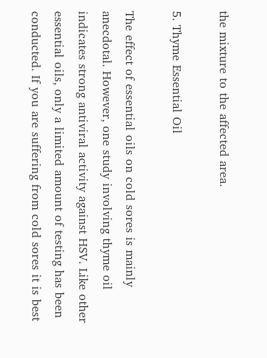the mixture to the affected area.

5. Thyme Essential Oil

The effect of essential oils on cold sores is mainly anecdotal. However, one study involving thyme oil indicates strong antiviral activity against HSV. Like other essential oils, only a limited amount of testing has been conducted. If you are suffering from cold sores it is best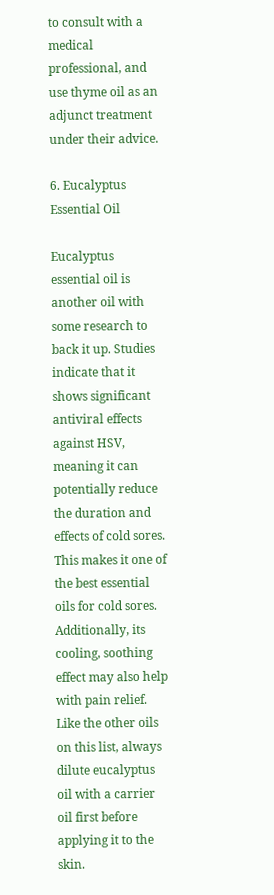to consult with a medical professional, and use thyme oil as an adjunct treatment under their advice.

6. Eucalyptus Essential Oil

Eucalyptus essential oil is another oil with some research to back it up. Studies indicate that it shows significant antiviral effects against HSV, meaning it can potentially reduce the duration and effects of cold sores. This makes it one of the best essential oils for cold sores. Additionally, its cooling, soothing effect may also help with pain relief. Like the other oils on this list, always dilute eucalyptus oil with a carrier oil first before applying it to the skin.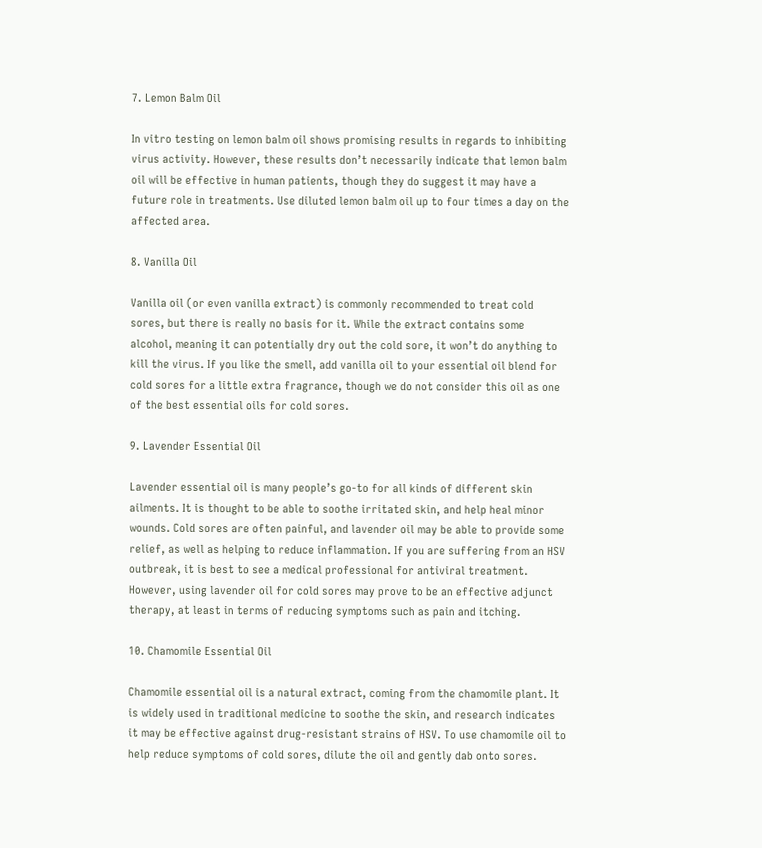7. Lemon Balm Oil

In vitro testing on lemon balm oil shows promising results in regards to inhibiting virus activity. However, these results don’t necessarily indicate that lemon balm oil will be effective in human patients, though they do suggest it may have a future role in treatments. Use diluted lemon balm oil up to four times a day on the affected area.

8. Vanilla Oil

Vanilla oil (or even vanilla extract) is commonly recommended to treat cold sores, but there is really no basis for it. While the extract contains some alcohol, meaning it can potentially dry out the cold sore, it won’t do anything to kill the virus. If you like the smell, add vanilla oil to your essential oil blend for cold sores for a little extra fragrance, though we do not consider this oil as one of the best essential oils for cold sores.

9. Lavender Essential Oil

Lavender essential oil is many people’s go-to for all kinds of different skin ailments. It is thought to be able to soothe irritated skin, and help heal minor wounds. Cold sores are often painful, and lavender oil may be able to provide some relief, as well as helping to reduce inflammation. If you are suffering from an HSV outbreak, it is best to see a medical professional for antiviral treatment. However, using lavender oil for cold sores may prove to be an effective adjunct therapy, at least in terms of reducing symptoms such as pain and itching.

10. Chamomile Essential Oil

Chamomile essential oil is a natural extract, coming from the chamomile plant. It is widely used in traditional medicine to soothe the skin, and research indicates it may be effective against drug-resistant strains of HSV. To use chamomile oil to help reduce symptoms of cold sores, dilute the oil and gently dab onto sores.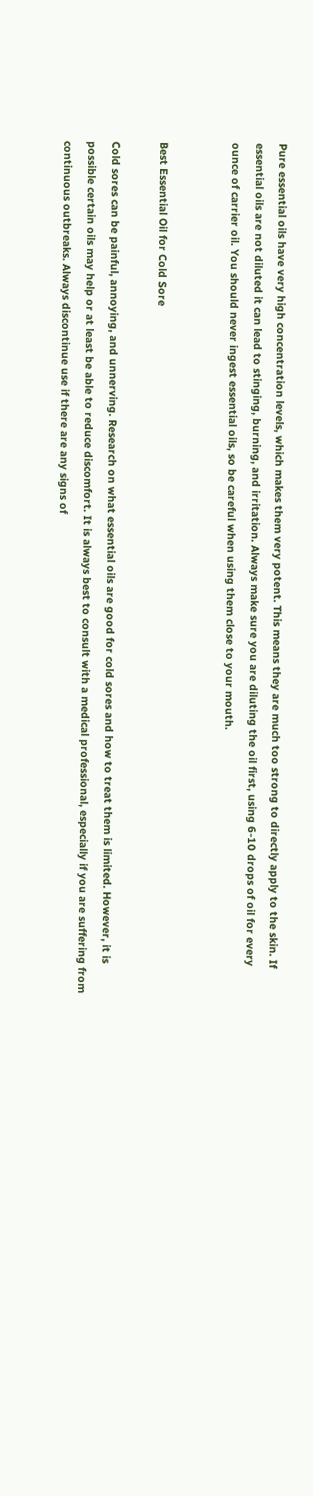Pure essential oils have very high concentration levels, which makes them very potent. This means they are much too strong to directly apply to the skin. If essential oils are not diluted it can lead to stinging, burning, and irritation. Always make sure you are diluting the oil first, using 6-10 drops of oil for every ounce of carrier oil. You should never ingest essential oils, so be careful when using them close to your mouth.


Best Essential Oil for Cold Sore

Cold sores can be painful, annoying, and unnerving. Research on what essential oils are good for cold sores and how to treat them is limited. However, it is possible certain oils may help or at least be able to reduce discomfort. It is always best to consult with a medical professional, especially if you are suffering from continuous outbreaks. Always discontinue use if there are any signs of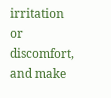irritation or discomfort, and make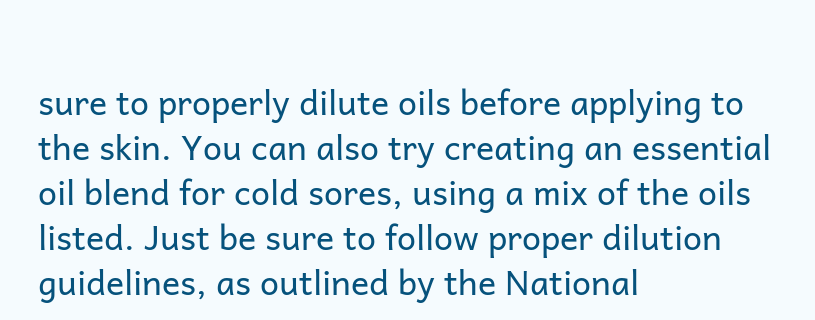sure to properly dilute oils before applying to the skin. You can also try creating an essential oil blend for cold sores, using a mix of the oils listed. Just be sure to follow proper dilution guidelines, as outlined by the National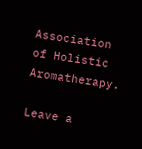Association of Holistic Aromatherapy.

Leave a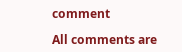comment

All comments are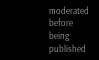moderated before being published